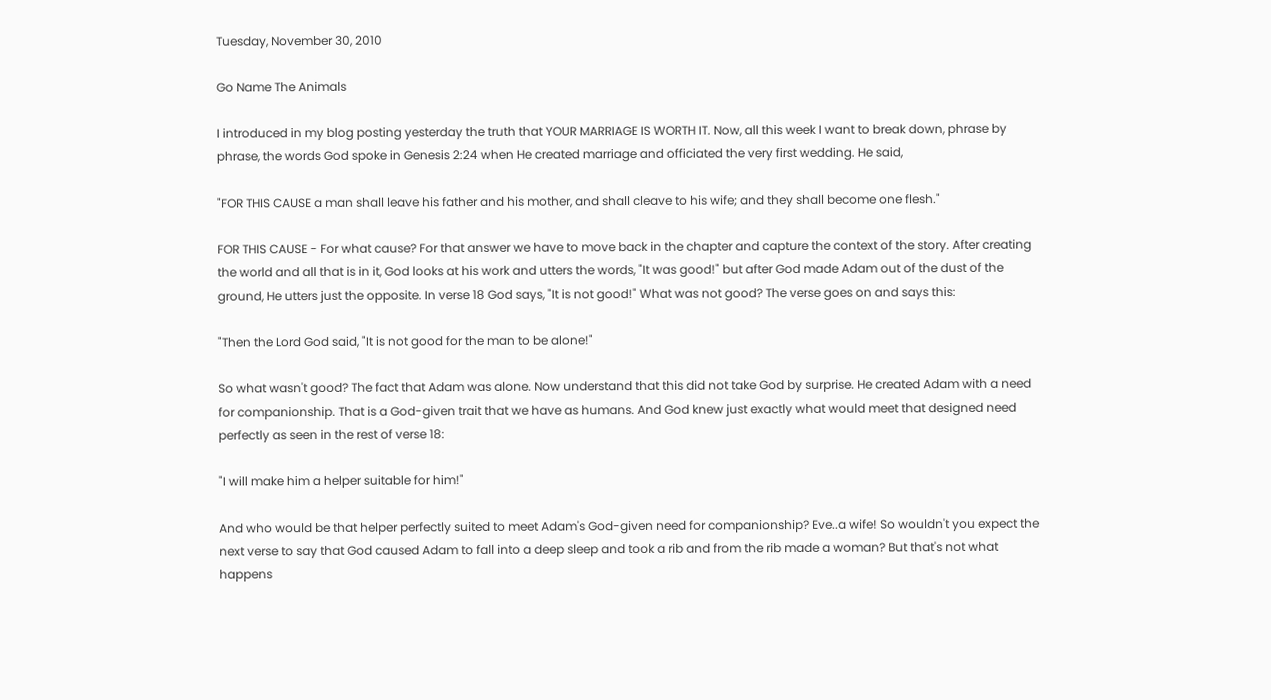Tuesday, November 30, 2010

Go Name The Animals

I introduced in my blog posting yesterday the truth that YOUR MARRIAGE IS WORTH IT. Now, all this week I want to break down, phrase by phrase, the words God spoke in Genesis 2:24 when He created marriage and officiated the very first wedding. He said,

"FOR THIS CAUSE a man shall leave his father and his mother, and shall cleave to his wife; and they shall become one flesh."

FOR THIS CAUSE - For what cause? For that answer we have to move back in the chapter and capture the context of the story. After creating the world and all that is in it, God looks at his work and utters the words, "It was good!" but after God made Adam out of the dust of the ground, He utters just the opposite. In verse 18 God says, "It is not good!" What was not good? The verse goes on and says this:

"Then the Lord God said, "It is not good for the man to be alone!"

So what wasn't good? The fact that Adam was alone. Now understand that this did not take God by surprise. He created Adam with a need for companionship. That is a God-given trait that we have as humans. And God knew just exactly what would meet that designed need perfectly as seen in the rest of verse 18:

"I will make him a helper suitable for him!"

And who would be that helper perfectly suited to meet Adam's God-given need for companionship? Eve..a wife! So wouldn't you expect the next verse to say that God caused Adam to fall into a deep sleep and took a rib and from the rib made a woman? But that's not what happens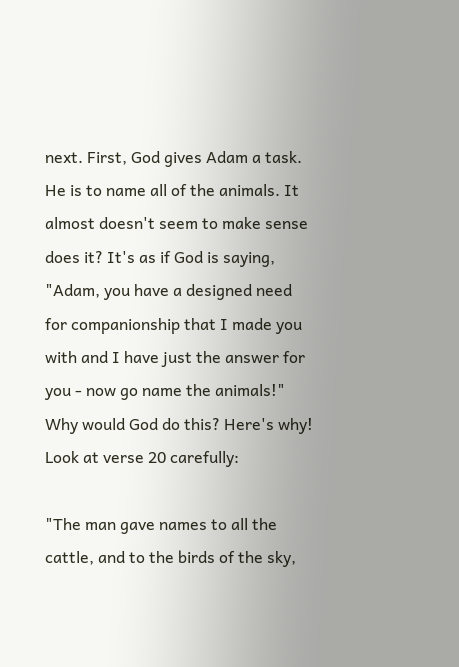next. First, God gives Adam a task. He is to name all of the animals. It almost doesn't seem to make sense does it? It's as if God is saying, "Adam, you have a designed need for companionship that I made you with and I have just the answer for you - now go name the animals!" Why would God do this? Here's why! Look at verse 20 carefully:

"The man gave names to all the cattle, and to the birds of the sky,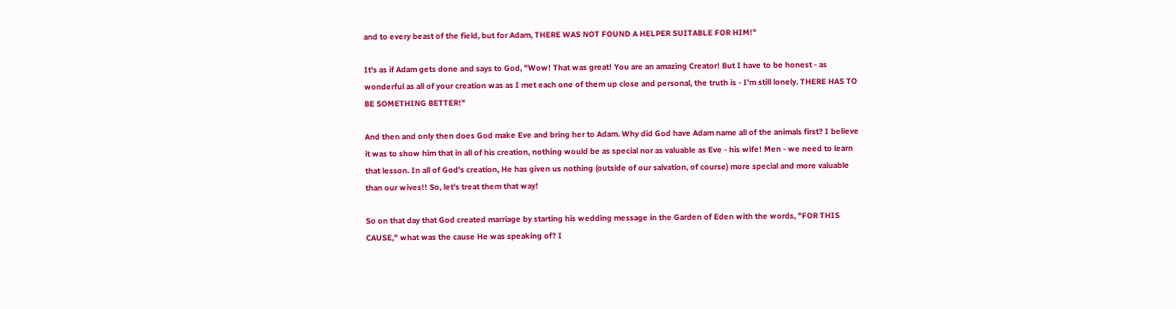and to every beast of the field, but for Adam, THERE WAS NOT FOUND A HELPER SUITABLE FOR HIM!"

It's as if Adam gets done and says to God, "Wow! That was great! You are an amazing Creator! But I have to be honest - as wonderful as all of your creation was as I met each one of them up close and personal, the truth is - I'm still lonely. THERE HAS TO BE SOMETHING BETTER!"

And then and only then does God make Eve and bring her to Adam. Why did God have Adam name all of the animals first? I believe it was to show him that in all of his creation, nothing would be as special nor as valuable as Eve - his wife! Men - we need to learn that lesson. In all of God's creation, He has given us nothing (outside of our salvation, of course) more special and more valuable than our wives!! So, let's treat them that way!

So on that day that God created marriage by starting his wedding message in the Garden of Eden with the words, "FOR THIS CAUSE," what was the cause He was speaking of? I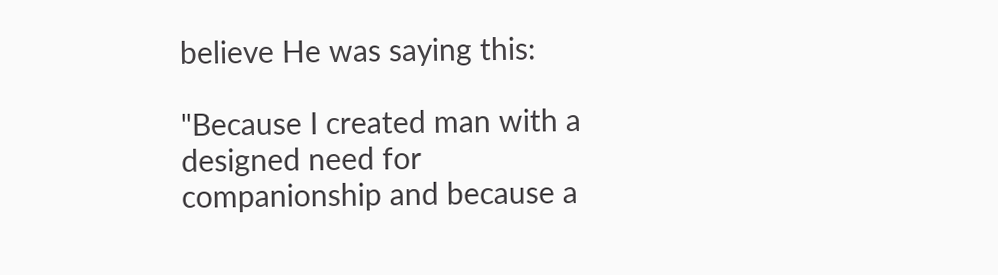believe He was saying this:

"Because I created man with a designed need for companionship and because a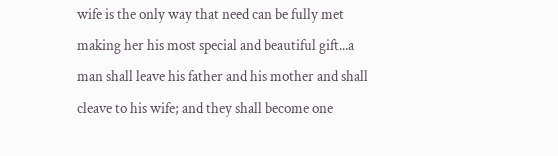wife is the only way that need can be fully met making her his most special and beautiful gift...a man shall leave his father and his mother and shall cleave to his wife; and they shall become one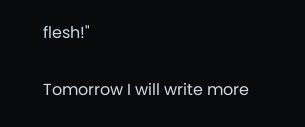flesh!"

Tomorrow I will write more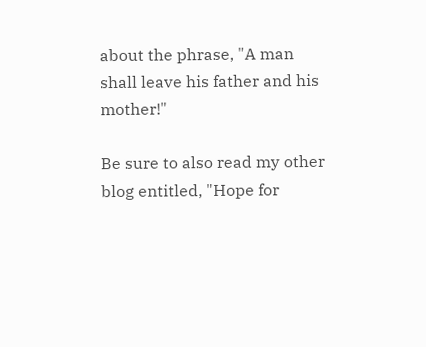about the phrase, "A man shall leave his father and his mother!"

Be sure to also read my other blog entitled, "Hope for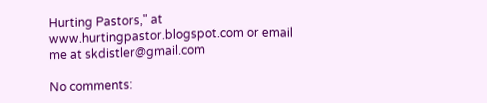Hurting Pastors," at www.hurtingpastor.blogspot.com or email me at skdistler@gmail.com

No comments: